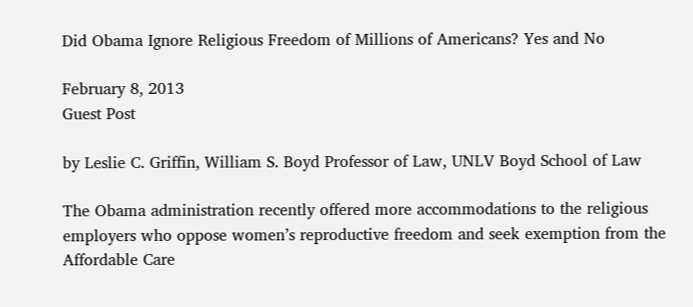Did Obama Ignore Religious Freedom of Millions of Americans? Yes and No

February 8, 2013
Guest Post

by Leslie C. Griffin, William S. Boyd Professor of Law, UNLV Boyd School of Law

The Obama administration recently offered more accommodations to the religious employers who oppose women’s reproductive freedom and seek exemption from the Affordable Care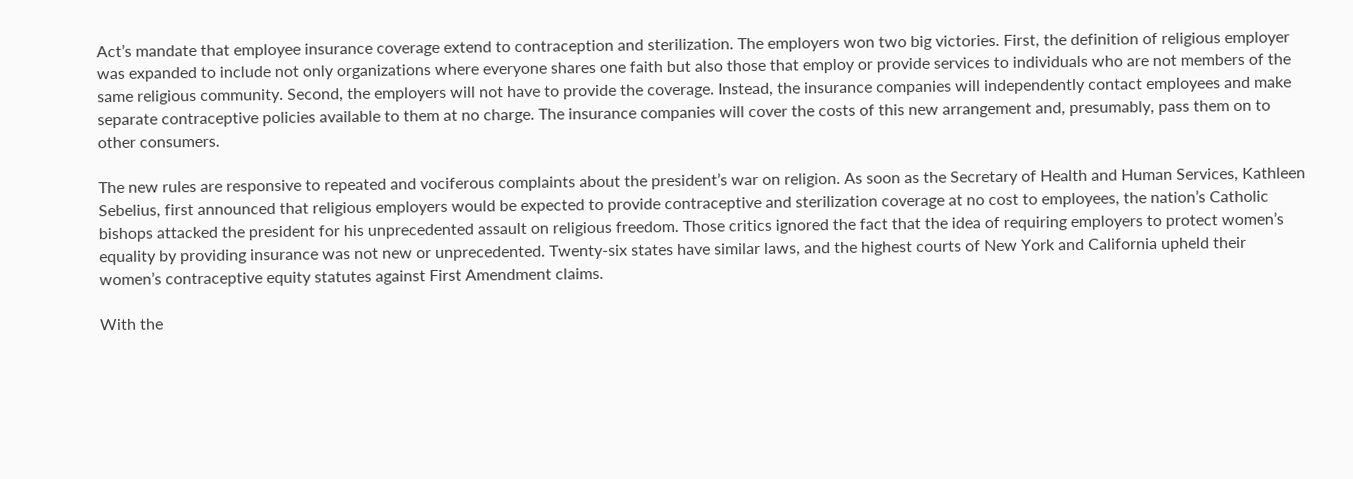Act’s mandate that employee insurance coverage extend to contraception and sterilization. The employers won two big victories. First, the definition of religious employer was expanded to include not only organizations where everyone shares one faith but also those that employ or provide services to individuals who are not members of the same religious community. Second, the employers will not have to provide the coverage. Instead, the insurance companies will independently contact employees and make separate contraceptive policies available to them at no charge. The insurance companies will cover the costs of this new arrangement and, presumably, pass them on to other consumers.

The new rules are responsive to repeated and vociferous complaints about the president’s war on religion. As soon as the Secretary of Health and Human Services, Kathleen Sebelius, first announced that religious employers would be expected to provide contraceptive and sterilization coverage at no cost to employees, the nation’s Catholic bishops attacked the president for his unprecedented assault on religious freedom. Those critics ignored the fact that the idea of requiring employers to protect women’s equality by providing insurance was not new or unprecedented. Twenty-six states have similar laws, and the highest courts of New York and California upheld their women’s contraceptive equity statutes against First Amendment claims.

With the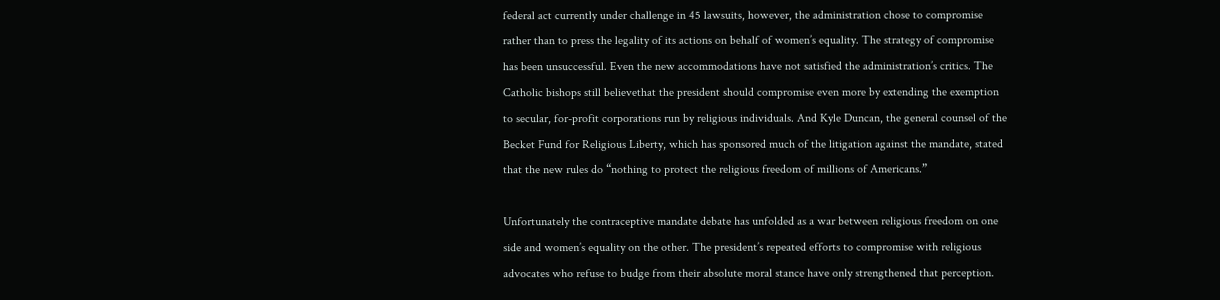federal act currently under challenge in 45 lawsuits, however, the administration chose to compromise rather than to press the legality of its actions on behalf of women’s equality. The strategy of compromise has been unsuccessful. Even the new accommodations have not satisfied the administration’s critics. The Catholic bishops still believethat the president should compromise even more by extending the exemption to secular, for-profit corporations run by religious individuals. And Kyle Duncan, the general counsel of the Becket Fund for Religious Liberty, which has sponsored much of the litigation against the mandate, stated that the new rules do “nothing to protect the religious freedom of millions of Americans.”

Unfortunately the contraceptive mandate debate has unfolded as a war between religious freedom on one side and women’s equality on the other. The president’s repeated efforts to compromise with religious advocates who refuse to budge from their absolute moral stance have only strengthened that perception.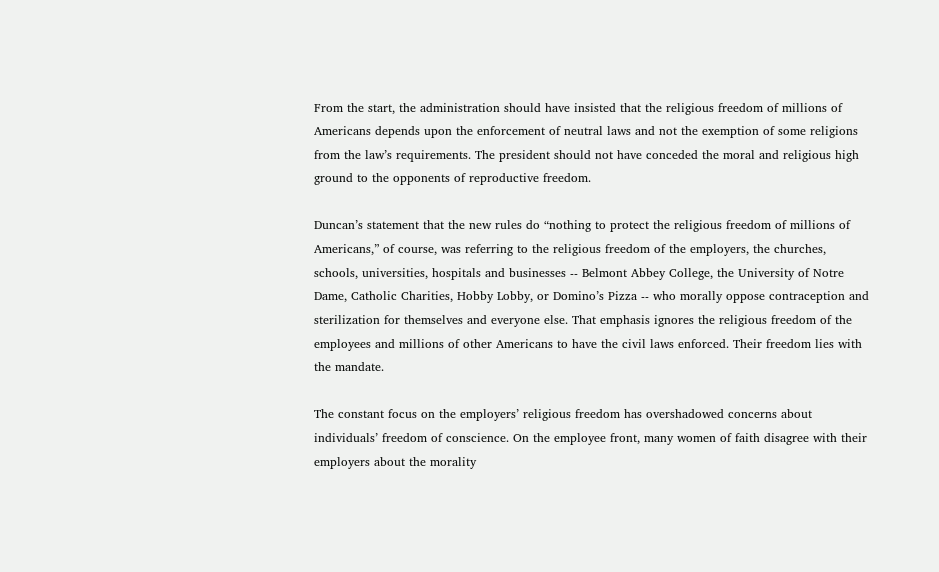From the start, the administration should have insisted that the religious freedom of millions of Americans depends upon the enforcement of neutral laws and not the exemption of some religions from the law’s requirements. The president should not have conceded the moral and religious high ground to the opponents of reproductive freedom.

Duncan’s statement that the new rules do “nothing to protect the religious freedom of millions of Americans,” of course, was referring to the religious freedom of the employers, the churches, schools, universities, hospitals and businesses -- Belmont Abbey College, the University of Notre Dame, Catholic Charities, Hobby Lobby, or Domino’s Pizza -- who morally oppose contraception and sterilization for themselves and everyone else. That emphasis ignores the religious freedom of the employees and millions of other Americans to have the civil laws enforced. Their freedom lies with the mandate.

The constant focus on the employers’ religious freedom has overshadowed concerns about individuals’ freedom of conscience. On the employee front, many women of faith disagree with their employers about the morality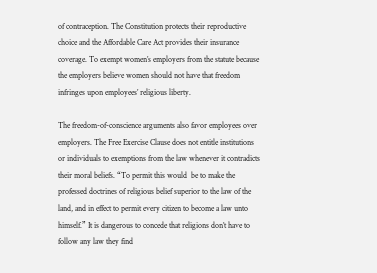of contraception. The Constitution protects their reproductive choice and the Affordable Care Act provides their insurance coverage. To exempt women’s employers from the statute because the employers believe women should not have that freedom infringes upon employees’ religious liberty.

The freedom-of-conscience arguments also favor employees over employers. The Free Exercise Clause does not entitle institutions or individuals to exemptions from the law whenever it contradicts their moral beliefs. “To permit this would  be to make the professed doctrines of religious belief superior to the law of the land, and in effect to permit every citizen to become a law unto himself.” It is dangerous to concede that religions don’t have to follow any law they find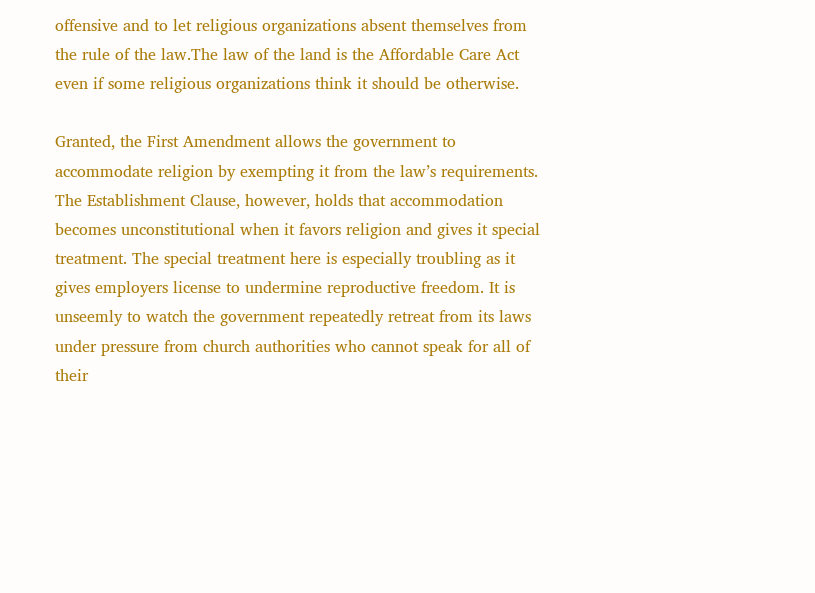offensive and to let religious organizations absent themselves from the rule of the law.The law of the land is the Affordable Care Act even if some religious organizations think it should be otherwise.

Granted, the First Amendment allows the government to accommodate religion by exempting it from the law’s requirements. The Establishment Clause, however, holds that accommodation becomes unconstitutional when it favors religion and gives it special treatment. The special treatment here is especially troubling as it gives employers license to undermine reproductive freedom. It is unseemly to watch the government repeatedly retreat from its laws under pressure from church authorities who cannot speak for all of their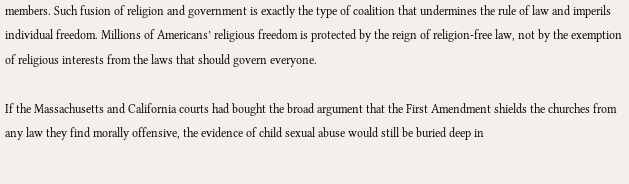members. Such fusion of religion and government is exactly the type of coalition that undermines the rule of law and imperils individual freedom. Millions of Americans’ religious freedom is protected by the reign of religion-free law, not by the exemption of religious interests from the laws that should govern everyone.

If the Massachusetts and California courts had bought the broad argument that the First Amendment shields the churches from any law they find morally offensive, the evidence of child sexual abuse would still be buried deep in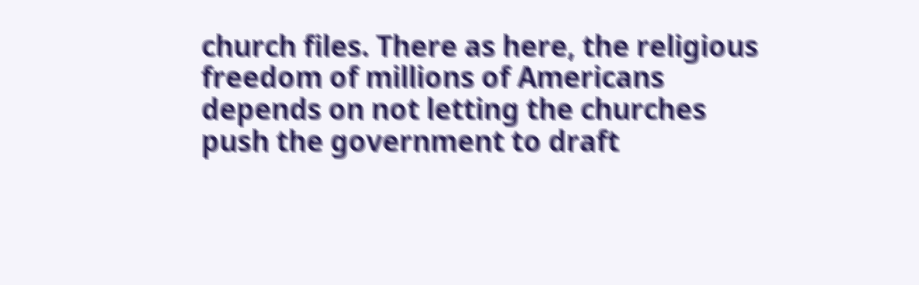church files. There as here, the religious freedom of millions of Americans depends on not letting the churches push the government to draft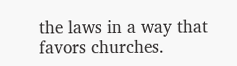the laws in a way that favors churches.